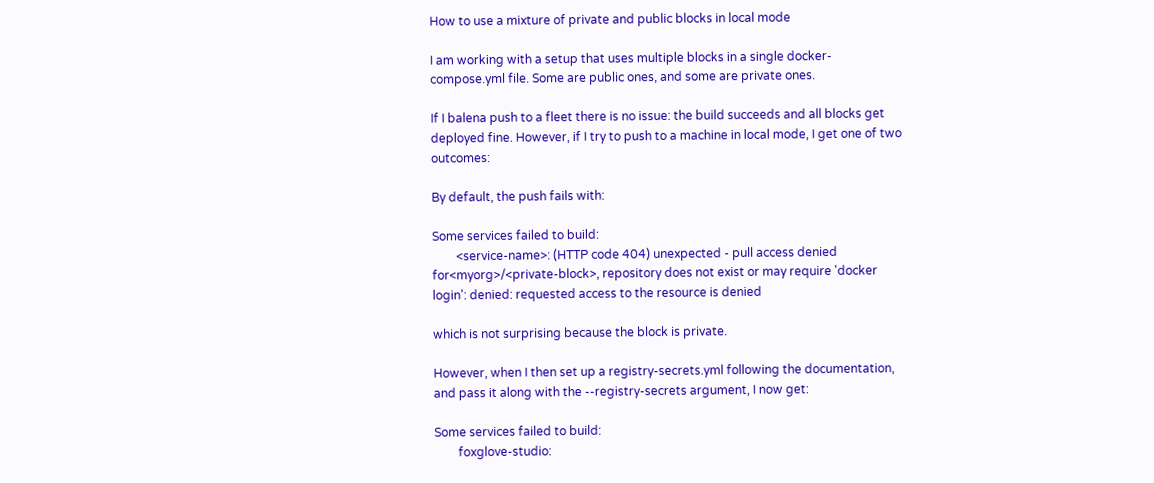How to use a mixture of private and public blocks in local mode

I am working with a setup that uses multiple blocks in a single docker-compose.yml file. Some are public ones, and some are private ones.

If I balena push to a fleet there is no issue: the build succeeds and all blocks get deployed fine. However, if I try to push to a machine in local mode, I get one of two outcomes:

By default, the push fails with:

Some services failed to build:
        <service-name>: (HTTP code 404) unexpected - pull access denied for<myorg>/<private-block>, repository does not exist or may require 'docker login': denied: requested access to the resource is denied

which is not surprising because the block is private.

However, when I then set up a registry-secrets.yml following the documentation, and pass it along with the --registry-secrets argument, I now get:

Some services failed to build:
        foxglove-studio: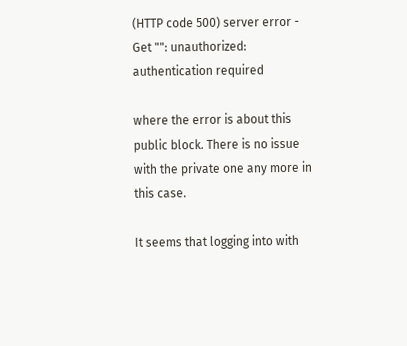(HTTP code 500) server error - Get "": unauthorized: authentication required

where the error is about this public block. There is no issue with the private one any more in this case.

It seems that logging into with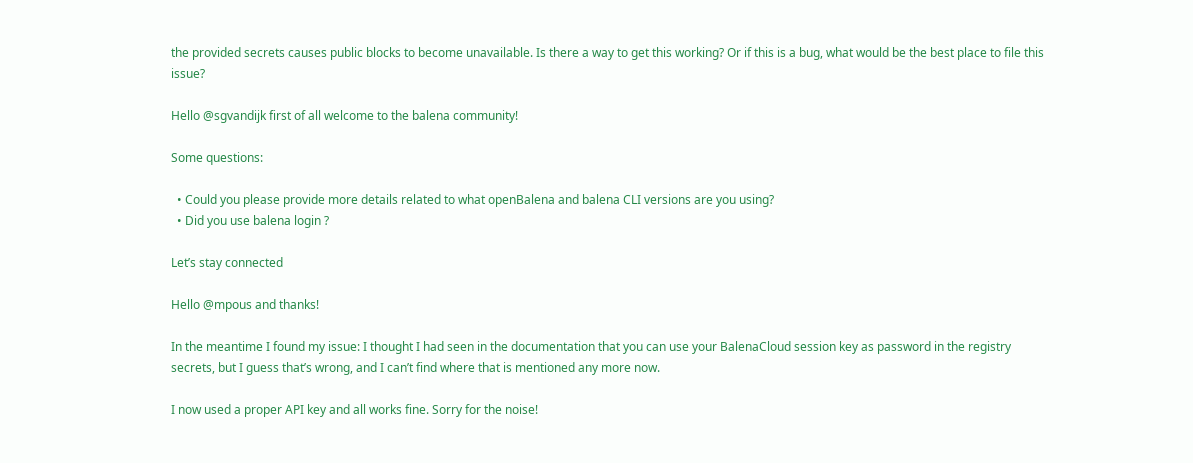the provided secrets causes public blocks to become unavailable. Is there a way to get this working? Or if this is a bug, what would be the best place to file this issue?

Hello @sgvandijk first of all welcome to the balena community!

Some questions:

  • Could you please provide more details related to what openBalena and balena CLI versions are you using?
  • Did you use balena login ?

Let’s stay connected

Hello @mpous and thanks!

In the meantime I found my issue: I thought I had seen in the documentation that you can use your BalenaCloud session key as password in the registry secrets, but I guess that’s wrong, and I can’t find where that is mentioned any more now.

I now used a proper API key and all works fine. Sorry for the noise!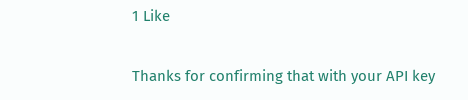1 Like

Thanks for confirming that with your API key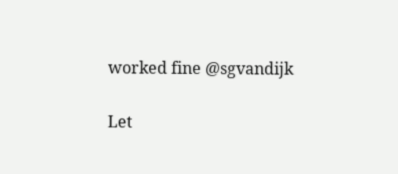worked fine @sgvandijk

Let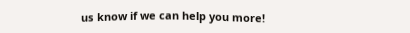us know if we can help you more!